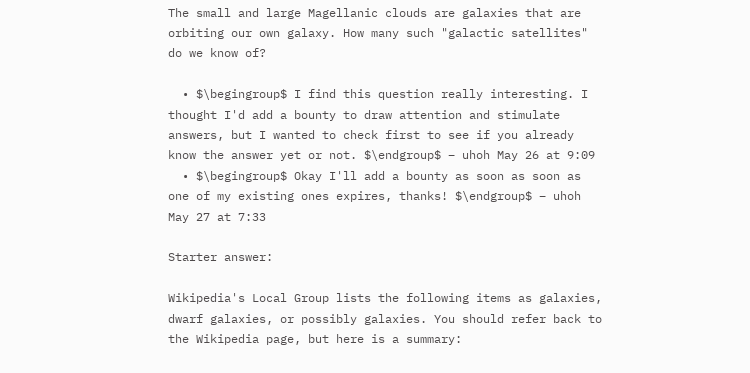The small and large Magellanic clouds are galaxies that are orbiting our own galaxy. How many such "galactic satellites" do we know of?

  • $\begingroup$ I find this question really interesting. I thought I'd add a bounty to draw attention and stimulate answers, but I wanted to check first to see if you already know the answer yet or not. $\endgroup$ – uhoh May 26 at 9:09
  • $\begingroup$ Okay I'll add a bounty as soon as soon as one of my existing ones expires, thanks! $\endgroup$ – uhoh May 27 at 7:33

Starter answer:

Wikipedia's Local Group lists the following items as galaxies, dwarf galaxies, or possibly galaxies. You should refer back to the Wikipedia page, but here is a summary: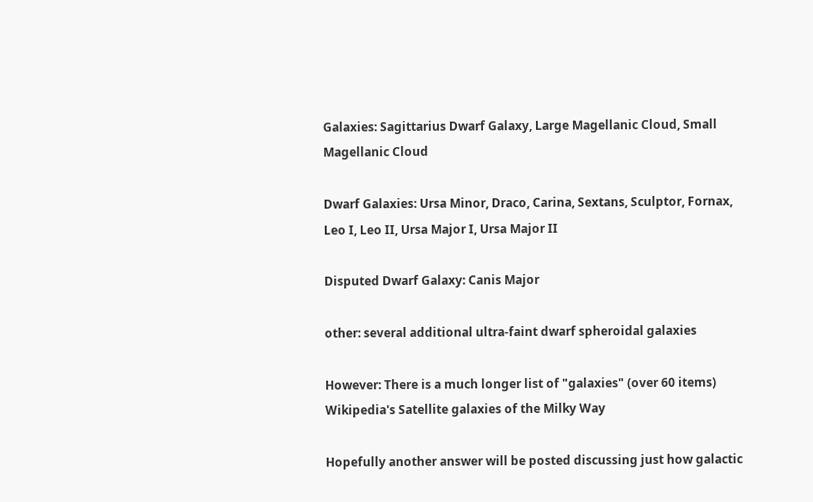Galaxies: Sagittarius Dwarf Galaxy, Large Magellanic Cloud, Small Magellanic Cloud

Dwarf Galaxies: Ursa Minor, Draco, Carina, Sextans, Sculptor, Fornax, Leo I, Leo II, Ursa Major I, Ursa Major II

Disputed Dwarf Galaxy: Canis Major

other: several additional ultra-faint dwarf spheroidal galaxies

However: There is a much longer list of "galaxies" (over 60 items) Wikipedia's Satellite galaxies of the Milky Way

Hopefully another answer will be posted discussing just how galactic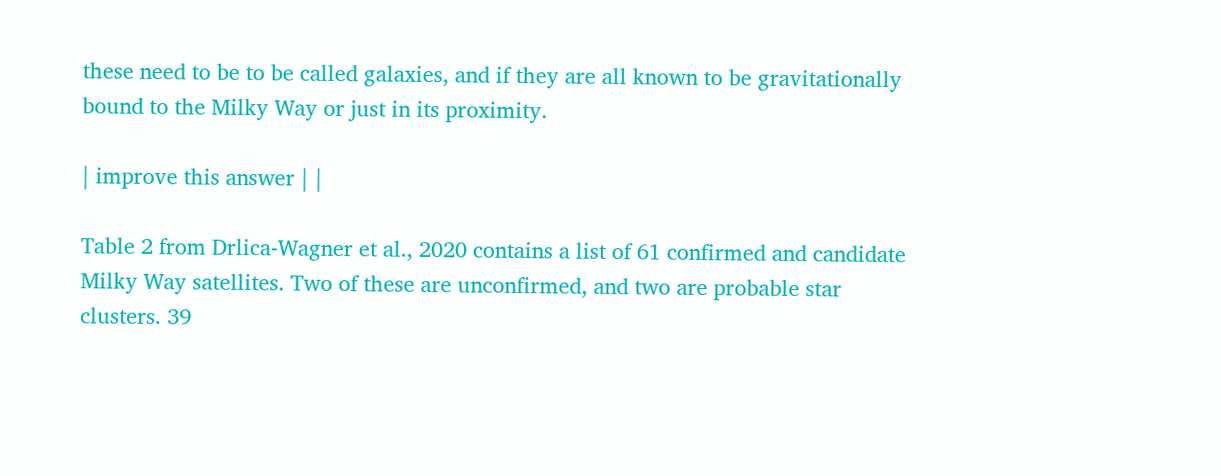these need to be to be called galaxies, and if they are all known to be gravitationally bound to the Milky Way or just in its proximity.

| improve this answer | |

Table 2 from Drlica-Wagner et al., 2020 contains a list of 61 confirmed and candidate Milky Way satellites. Two of these are unconfirmed, and two are probable star clusters. 39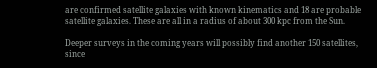are confirmed satellite galaxies with known kinematics and 18 are probable satellite galaxies. These are all in a radius of about 300 kpc from the Sun.

Deeper surveys in the coming years will possibly find another 150 satellites, since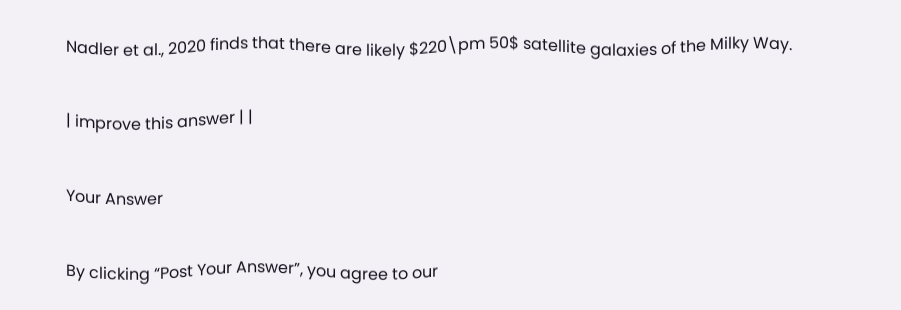Nadler et al., 2020 finds that there are likely $220\pm 50$ satellite galaxies of the Milky Way.

| improve this answer | |

Your Answer

By clicking “Post Your Answer”, you agree to our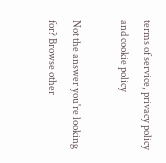terms of service, privacy policy and cookie policy

Not the answer you're looking for? Browse other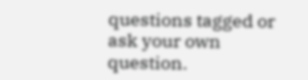questions tagged or ask your own question.